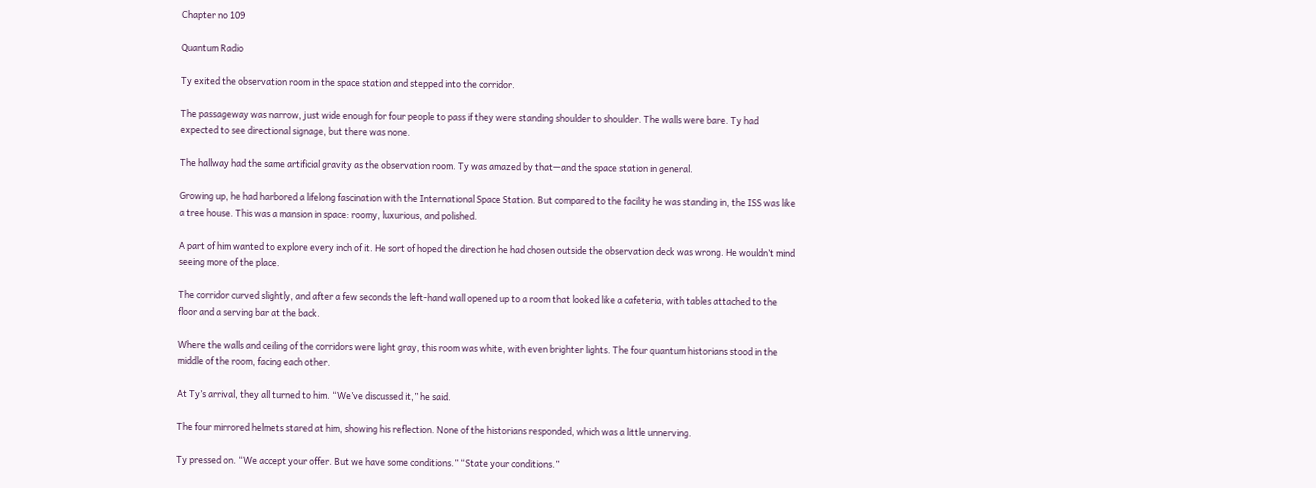Chapter no 109

Quantum Radio

Ty exited the observation room in the space station and stepped into the corridor.

The passageway was narrow, just wide enough for four people to pass if they were standing shoulder to shoulder. The walls were bare. Ty had expected to see directional signage, but there was none.

The hallway had the same artificial gravity as the observation room. Ty was amazed by that—and the space station in general.

Growing up, he had harbored a lifelong fascination with the International Space Station. But compared to the facility he was standing in, the ISS was like a tree house. This was a mansion in space: roomy, luxurious, and polished.

A part of him wanted to explore every inch of it. He sort of hoped the direction he had chosen outside the observation deck was wrong. He wouldn’t mind seeing more of the place.

The corridor curved slightly, and after a few seconds the left-hand wall opened up to a room that looked like a cafeteria, with tables attached to the floor and a serving bar at the back.

Where the walls and ceiling of the corridors were light gray, this room was white, with even brighter lights. The four quantum historians stood in the middle of the room, facing each other.

At Ty’s arrival, they all turned to him. “We’ve discussed it,” he said.

The four mirrored helmets stared at him, showing his reflection. None of the historians responded, which was a little unnerving.

Ty pressed on. “We accept your offer. But we have some conditions.” “State your conditions.”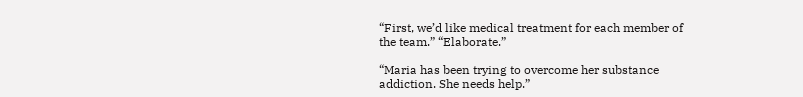“First, we’d like medical treatment for each member of the team.” “Elaborate.”

“Maria has been trying to overcome her substance addiction. She needs help.”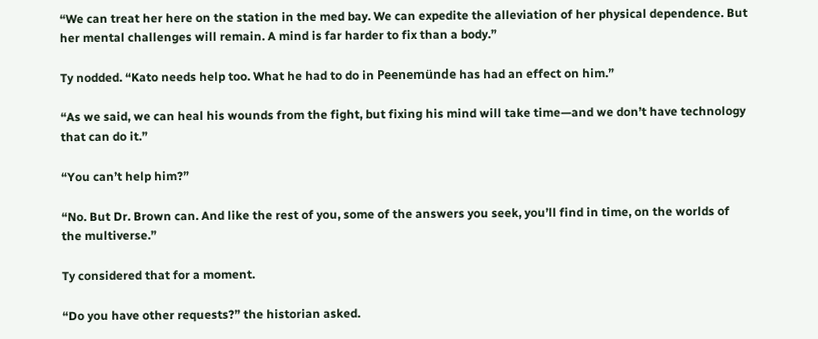“We can treat her here on the station in the med bay. We can expedite the alleviation of her physical dependence. But her mental challenges will remain. A mind is far harder to fix than a body.”

Ty nodded. “Kato needs help too. What he had to do in Peenemünde has had an effect on him.”

“As we said, we can heal his wounds from the fight, but fixing his mind will take time—and we don’t have technology that can do it.”

“You can’t help him?”

“No. But Dr. Brown can. And like the rest of you, some of the answers you seek, you’ll find in time, on the worlds of the multiverse.”

Ty considered that for a moment.

“Do you have other requests?” the historian asked.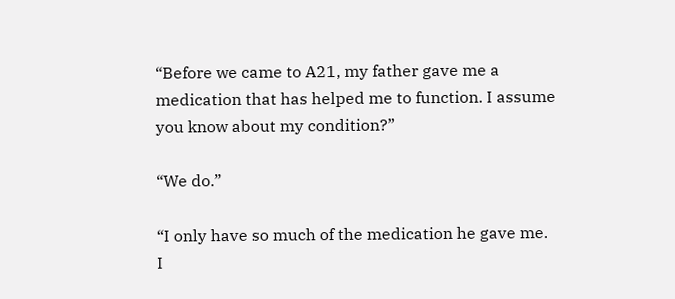“Before we came to A21, my father gave me a medication that has helped me to function. I assume you know about my condition?”

“We do.”

“I only have so much of the medication he gave me. I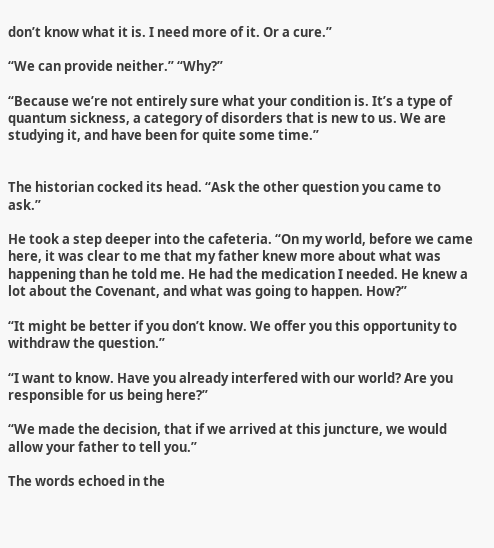don’t know what it is. I need more of it. Or a cure.”

“We can provide neither.” “Why?”

“Because we’re not entirely sure what your condition is. It’s a type of quantum sickness, a category of disorders that is new to us. We are studying it, and have been for quite some time.”


The historian cocked its head. “Ask the other question you came to ask.”

He took a step deeper into the cafeteria. “On my world, before we came here, it was clear to me that my father knew more about what was happening than he told me. He had the medication I needed. He knew a lot about the Covenant, and what was going to happen. How?”

“It might be better if you don’t know. We offer you this opportunity to withdraw the question.”

“I want to know. Have you already interfered with our world? Are you responsible for us being here?”

“We made the decision, that if we arrived at this juncture, we would allow your father to tell you.”

The words echoed in the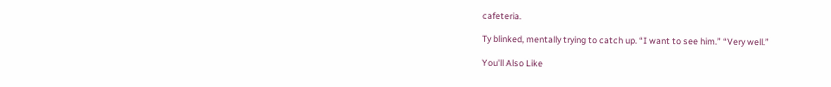cafeteria.

Ty blinked, mentally trying to catch up. “I want to see him.” “Very well.”

You'll Also Like